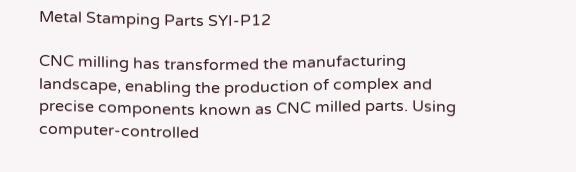Metal Stamping Parts SYI-P12

CNC milling has transformed the manufacturing landscape, enabling the production of complex and precise components known as CNC milled parts. Using computer-controlled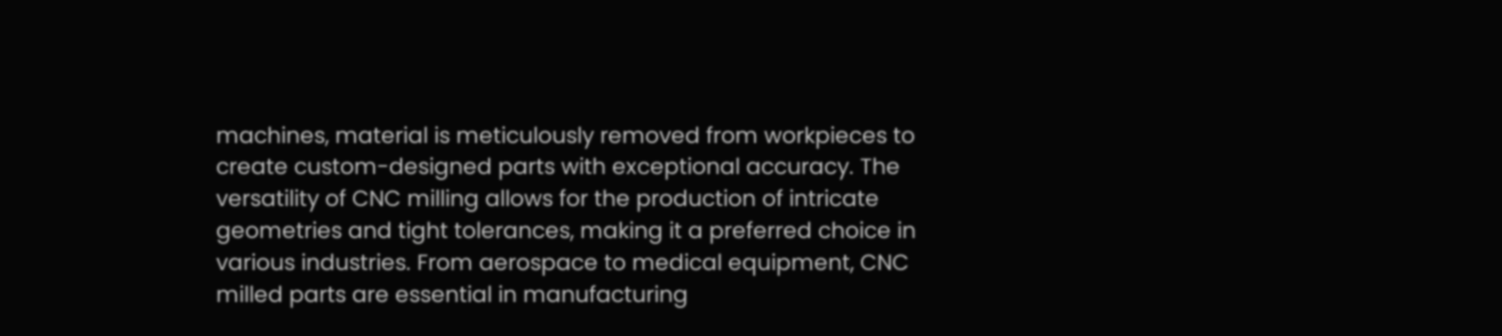machines, material is meticulously removed from workpieces to create custom-designed parts with exceptional accuracy. The versatility of CNC milling allows for the production of intricate geometries and tight tolerances, making it a preferred choice in various industries. From aerospace to medical equipment, CNC milled parts are essential in manufacturing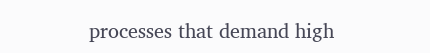processes that demand high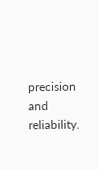precision and reliability.